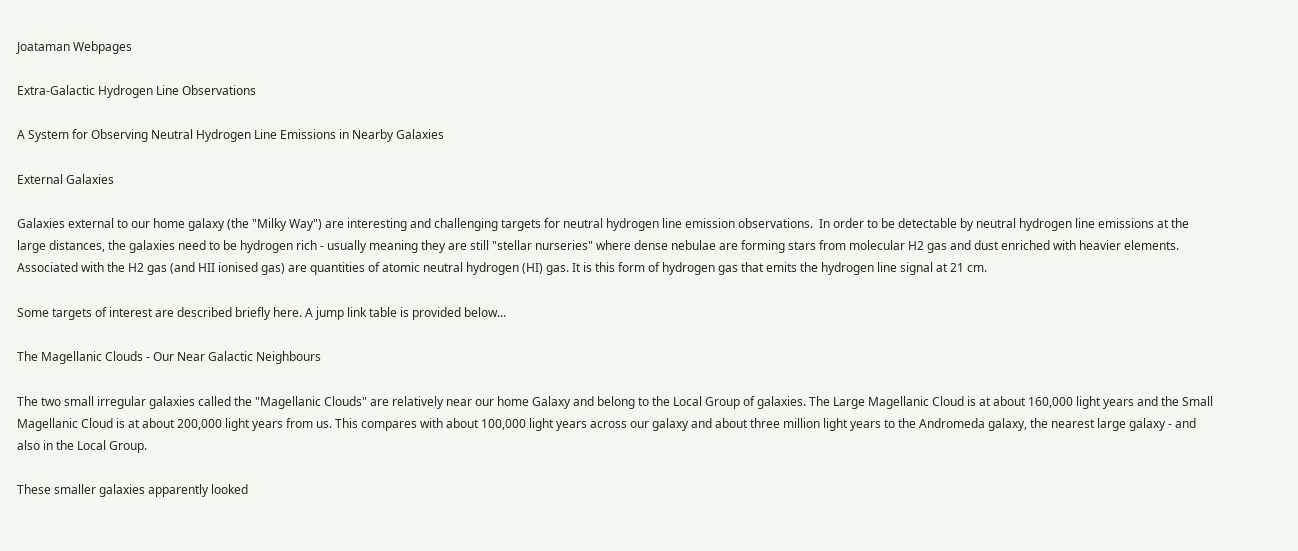Joataman Webpages

Extra-Galactic Hydrogen Line Observations

A System for Observing Neutral Hydrogen Line Emissions in Nearby Galaxies

External Galaxies

Galaxies external to our home galaxy (the "Milky Way") are interesting and challenging targets for neutral hydrogen line emission observations.  In order to be detectable by neutral hydrogen line emissions at the large distances, the galaxies need to be hydrogen rich - usually meaning they are still "stellar nurseries" where dense nebulae are forming stars from molecular H2 gas and dust enriched with heavier elements. Associated with the H2 gas (and HII ionised gas) are quantities of atomic neutral hydrogen (HI) gas. It is this form of hydrogen gas that emits the hydrogen line signal at 21 cm.

Some targets of interest are described briefly here. A jump link table is provided below...

The Magellanic Clouds - Our Near Galactic Neighbours

The two small irregular galaxies called the "Magellanic Clouds" are relatively near our home Galaxy and belong to the Local Group of galaxies. The Large Magellanic Cloud is at about 160,000 light years and the Small Magellanic Cloud is at about 200,000 light years from us. This compares with about 100,000 light years across our galaxy and about three million light years to the Andromeda galaxy, the nearest large galaxy - and also in the Local Group.

These smaller galaxies apparently looked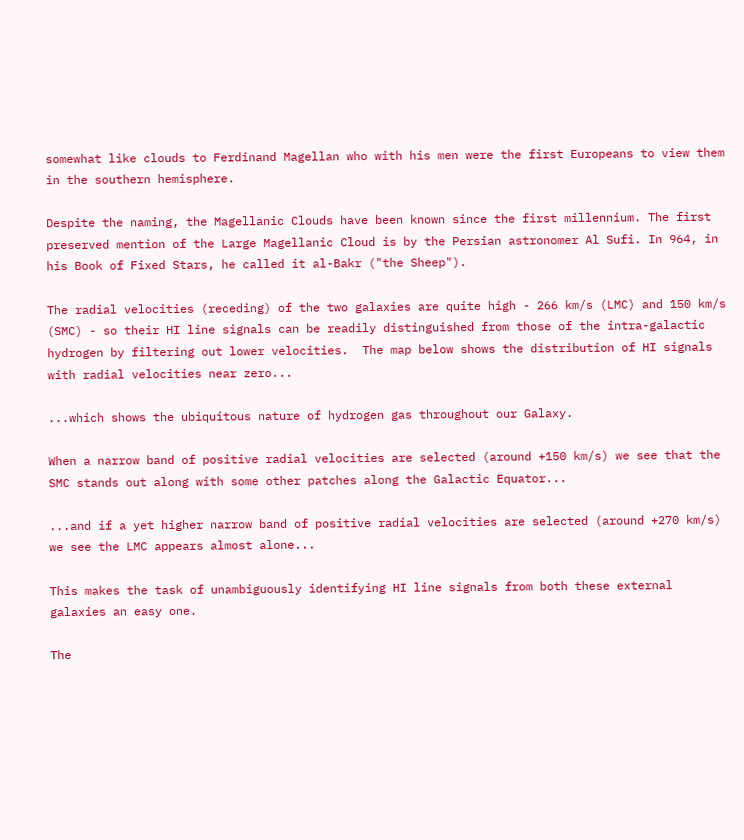somewhat like clouds to Ferdinand Magellan who with his men were the first Europeans to view them in the southern hemisphere.

Despite the naming, the Magellanic Clouds have been known since the first millennium. The first preserved mention of the Large Magellanic Cloud is by the Persian astronomer Al Sufi. In 964, in his Book of Fixed Stars, he called it al-Bakr ("the Sheep").

The radial velocities (receding) of the two galaxies are quite high - 266 km/s (LMC) and 150 km/s (SMC) - so their HI line signals can be readily distinguished from those of the intra-galactic hydrogen by filtering out lower velocities.  The map below shows the distribution of HI signals with radial velocities near zero...

...which shows the ubiquitous nature of hydrogen gas throughout our Galaxy.

When a narrow band of positive radial velocities are selected (around +150 km/s) we see that the SMC stands out along with some other patches along the Galactic Equator...

...and if a yet higher narrow band of positive radial velocities are selected (around +270 km/s) we see the LMC appears almost alone...

This makes the task of unambiguously identifying HI line signals from both these external galaxies an easy one.

The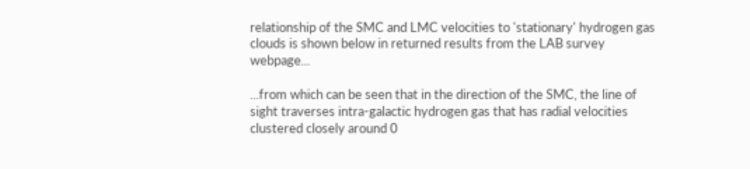relationship of the SMC and LMC velocities to 'stationary' hydrogen gas clouds is shown below in returned results from the LAB survey webpage...

...from which can be seen that in the direction of the SMC, the line of sight traverses intra-galactic hydrogen gas that has radial velocities clustered closely around 0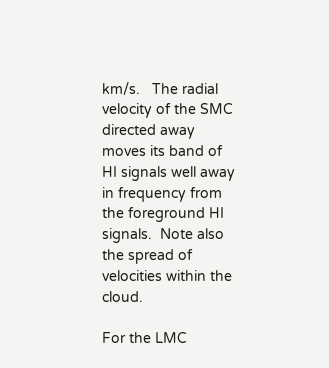km/s.   The radial velocity of the SMC directed away moves its band of HI signals well away in frequency from the foreground HI signals.  Note also the spread of velocities within the cloud.

For the LMC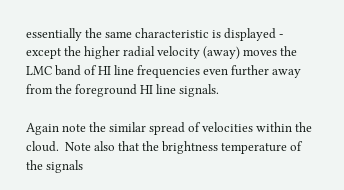essentially the same characteristic is displayed - except the higher radial velocity (away) moves the LMC band of HI line frequencies even further away from the foreground HI line signals.

Again note the similar spread of velocities within the cloud.  Note also that the brightness temperature of the signals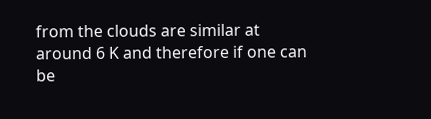from the clouds are similar at around 6 K and therefore if one can be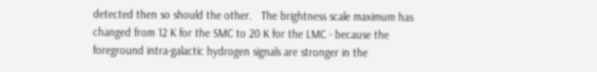detected then so should the other.   The brightness scale maximum has changed from 12 K for the SMC to 20 K for the LMC - because the foreground intra-galactic hydrogen signals are stronger in the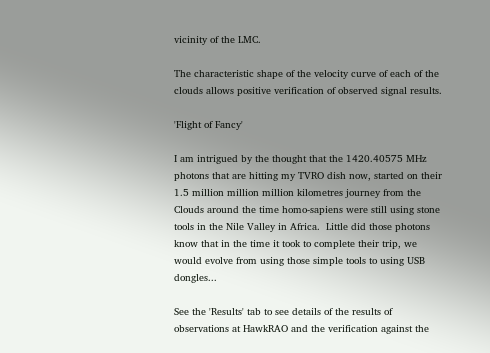vicinity of the LMC.

The characteristic shape of the velocity curve of each of the clouds allows positive verification of observed signal results.

'Flight of Fancy'

I am intrigued by the thought that the 1420.40575 MHz photons that are hitting my TVRO dish now, started on their 1.5 million million million kilometres journey from the Clouds around the time homo-sapiens were still using stone tools in the Nile Valley in Africa.  Little did those photons know that in the time it took to complete their trip, we would evolve from using those simple tools to using USB dongles...

See the 'Results' tab to see details of the results of observations at HawkRAO and the verification against the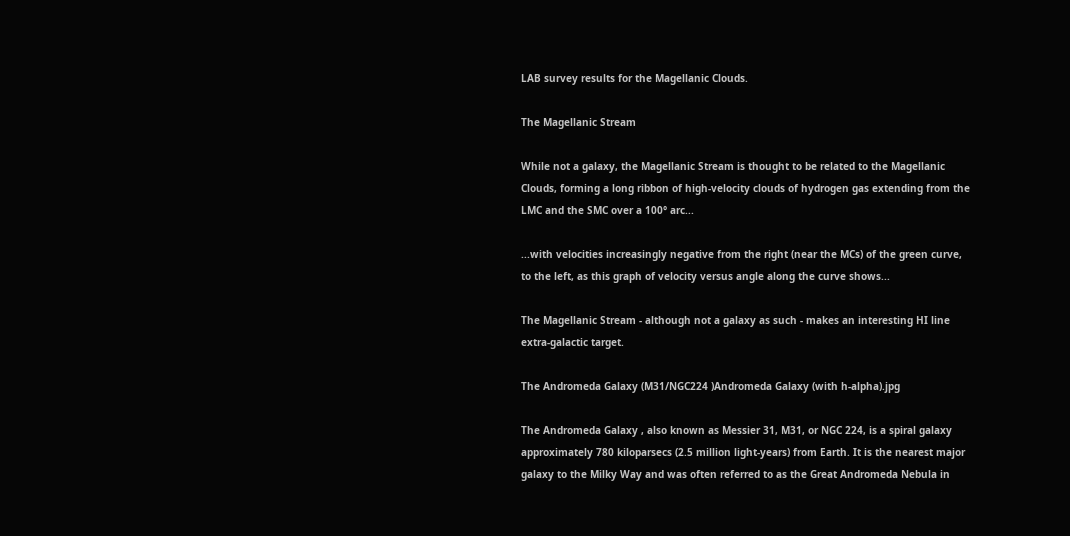LAB survey results for the Magellanic Clouds.

The Magellanic Stream

While not a galaxy, the Magellanic Stream is thought to be related to the Magellanic Clouds, forming a long ribbon of high-velocity clouds of hydrogen gas extending from the LMC and the SMC over a 100° arc...

...with velocities increasingly negative from the right (near the MCs) of the green curve, to the left, as this graph of velocity versus angle along the curve shows...

The Magellanic Stream - although not a galaxy as such - makes an interesting HI line extra-galactic target.

The Andromeda Galaxy (M31/NGC224 )Andromeda Galaxy (with h-alpha).jpg

The Andromeda Galaxy , also known as Messier 31, M31, or NGC 224, is a spiral galaxy approximately 780 kiloparsecs (2.5 million light-years) from Earth. It is the nearest major galaxy to the Milky Way and was often referred to as the Great Andromeda Nebula in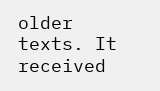older texts. It received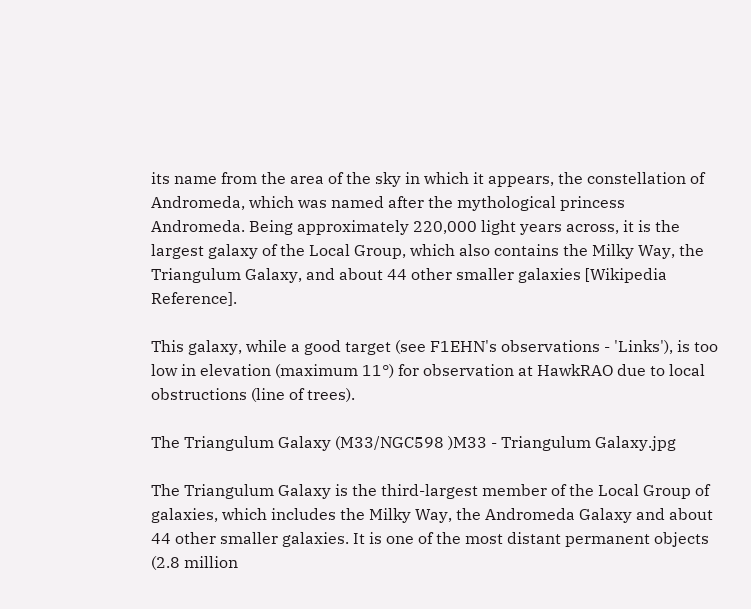its name from the area of the sky in which it appears, the constellation of Andromeda, which was named after the mythological princess Andromeda. Being approximately 220,000 light years across, it is the largest galaxy of the Local Group, which also contains the Milky Way, the Triangulum Galaxy, and about 44 other smaller galaxies [Wikipedia Reference].

This galaxy, while a good target (see F1EHN's observations - 'Links'), is too low in elevation (maximum 11°) for observation at HawkRAO due to local obstructions (line of trees).

The Triangulum Galaxy (M33/NGC598 )M33 - Triangulum Galaxy.jpg

The Triangulum Galaxy is the third-largest member of the Local Group of galaxies, which includes the Milky Way, the Andromeda Galaxy and about 44 other smaller galaxies. It is one of the most distant permanent objects (2.8 million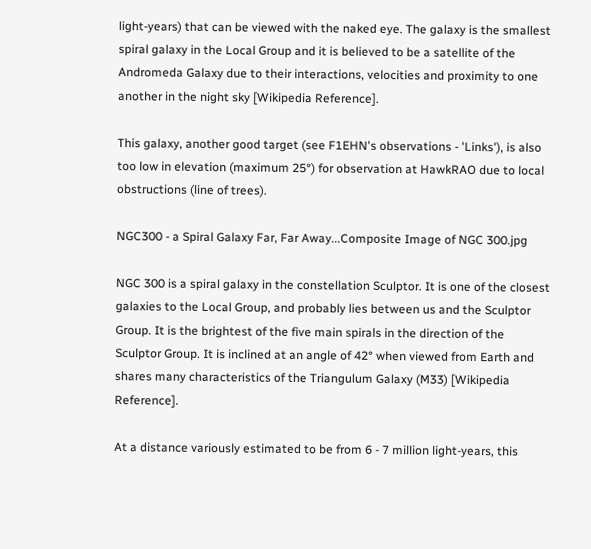light-years) that can be viewed with the naked eye. The galaxy is the smallest spiral galaxy in the Local Group and it is believed to be a satellite of the Andromeda Galaxy due to their interactions, velocities and proximity to one another in the night sky [Wikipedia Reference].

This galaxy, another good target (see F1EHN's observations - 'Links'), is also too low in elevation (maximum 25°) for observation at HawkRAO due to local obstructions (line of trees).

NGC300 - a Spiral Galaxy Far, Far Away...Composite Image of NGC 300.jpg

NGC 300 is a spiral galaxy in the constellation Sculptor. It is one of the closest galaxies to the Local Group, and probably lies between us and the Sculptor Group. It is the brightest of the five main spirals in the direction of the Sculptor Group. It is inclined at an angle of 42° when viewed from Earth and shares many characteristics of the Triangulum Galaxy (M33) [Wikipedia Reference].

At a distance variously estimated to be from 6 - 7 million light-years, this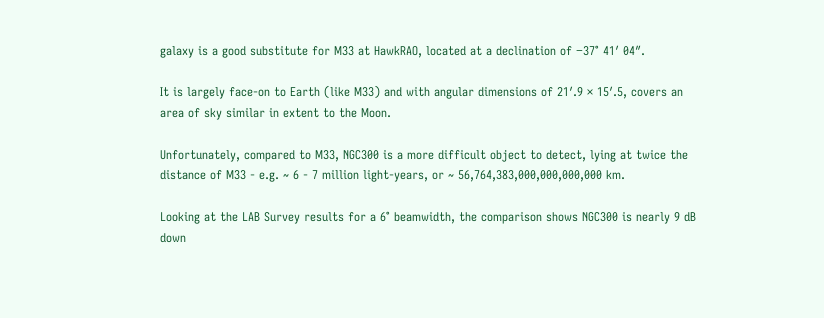galaxy is a good substitute for M33 at HawkRAO, located at a declination of −37° 41′ 04″.

It is largely face-on to Earth (like M33) and with angular dimensions of 21′.9 × 15′.5, covers an area of sky similar in extent to the Moon.

Unfortunately, compared to M33, NGC300 is a more difficult object to detect, lying at twice the distance of M33 - e.g. ~ 6 - 7 million light-years, or ~ 56,764,383,000,000,000,000 km.

Looking at the LAB Survey results for a 6° beamwidth, the comparison shows NGC300 is nearly 9 dB down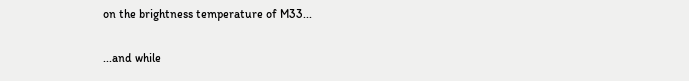on the brightness temperature of M33...

...and while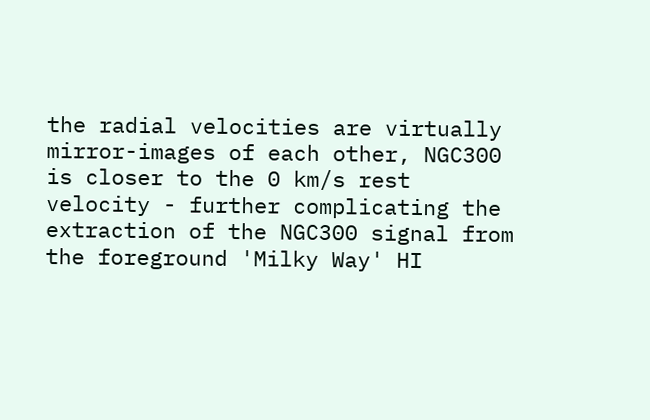the radial velocities are virtually mirror-images of each other, NGC300 is closer to the 0 km/s rest velocity - further complicating the extraction of the NGC300 signal from the foreground 'Milky Way' HI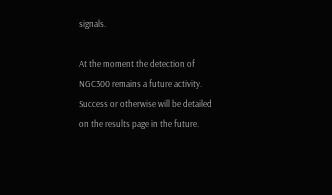signals.

At the moment the detection of NGC300 remains a future activity.  Success or otherwise will be detailed on the results page in the future.